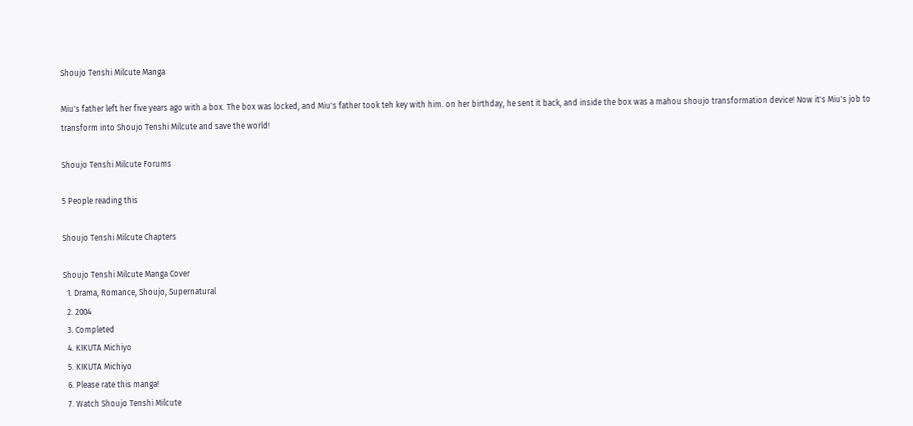Shoujo Tenshi Milcute Manga

Miu's father left her five years ago with a box. The box was locked, and Miu's father took teh key with him. on her birthday, he sent it back, and inside the box was a mahou shoujo transformation device! Now it's Miu's job to transform into Shoujo Tenshi Milcute and save the world!

Shoujo Tenshi Milcute Forums

5 People reading this

Shoujo Tenshi Milcute Chapters

Shoujo Tenshi Milcute Manga Cover
  1. Drama, Romance, Shoujo, Supernatural
  2. 2004
  3. Completed
  4. KIKUTA Michiyo
  5. KIKUTA Michiyo
  6. Please rate this manga!
  7. Watch Shoujo Tenshi Milcute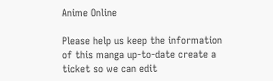Anime Online

Please help us keep the information of this manga up-to-date create a ticket so we can edit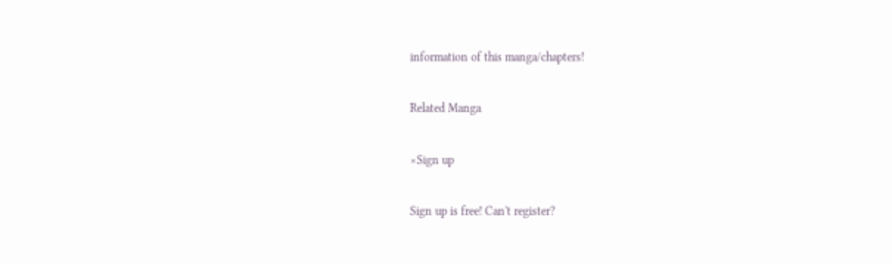information of this manga/chapters!

Related Manga

×Sign up

Sign up is free! Can't register?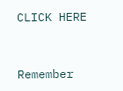CLICK HERE


Remember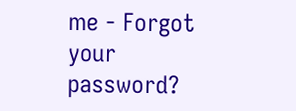me - Forgot your password?